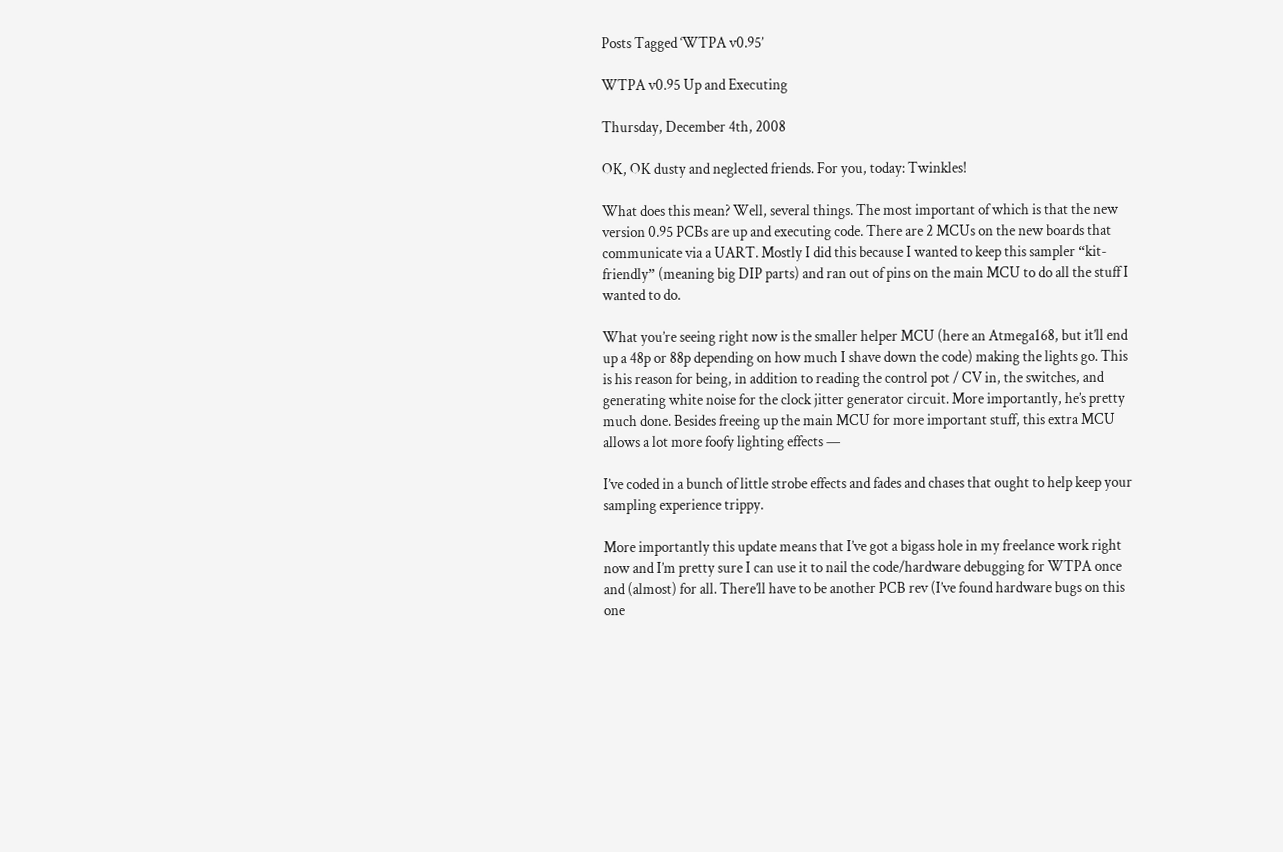Posts Tagged ‘WTPA v0.95’

WTPA v0.95 Up and Executing

Thursday, December 4th, 2008

OK, OK dusty and neglected friends. For you, today: Twinkles!

What does this mean? Well, several things. The most important of which is that the new version 0.95 PCBs are up and executing code. There are 2 MCUs on the new boards that communicate via a UART. Mostly I did this because I wanted to keep this sampler “kit-friendly” (meaning big DIP parts) and ran out of pins on the main MCU to do all the stuff I wanted to do.

What you’re seeing right now is the smaller helper MCU (here an Atmega168, but it’ll end up a 48p or 88p depending on how much I shave down the code) making the lights go. This is his reason for being, in addition to reading the control pot / CV in, the switches, and generating white noise for the clock jitter generator circuit. More importantly, he’s pretty much done. Besides freeing up the main MCU for more important stuff, this extra MCU allows a lot more foofy lighting effects —

I’ve coded in a bunch of little strobe effects and fades and chases that ought to help keep your sampling experience trippy.

More importantly this update means that I’ve got a bigass hole in my freelance work right now and I’m pretty sure I can use it to nail the code/hardware debugging for WTPA once and (almost) for all. There’ll have to be another PCB rev (I’ve found hardware bugs on this one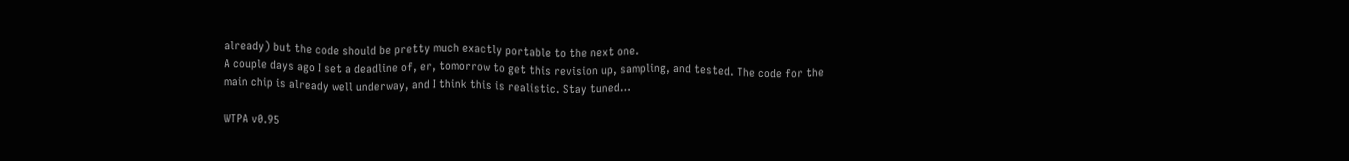already) but the code should be pretty much exactly portable to the next one.
A couple days ago I set a deadline of, er, tomorrow to get this revision up, sampling, and tested. The code for the main chip is already well underway, and I think this is realistic. Stay tuned…

WTPA v0.95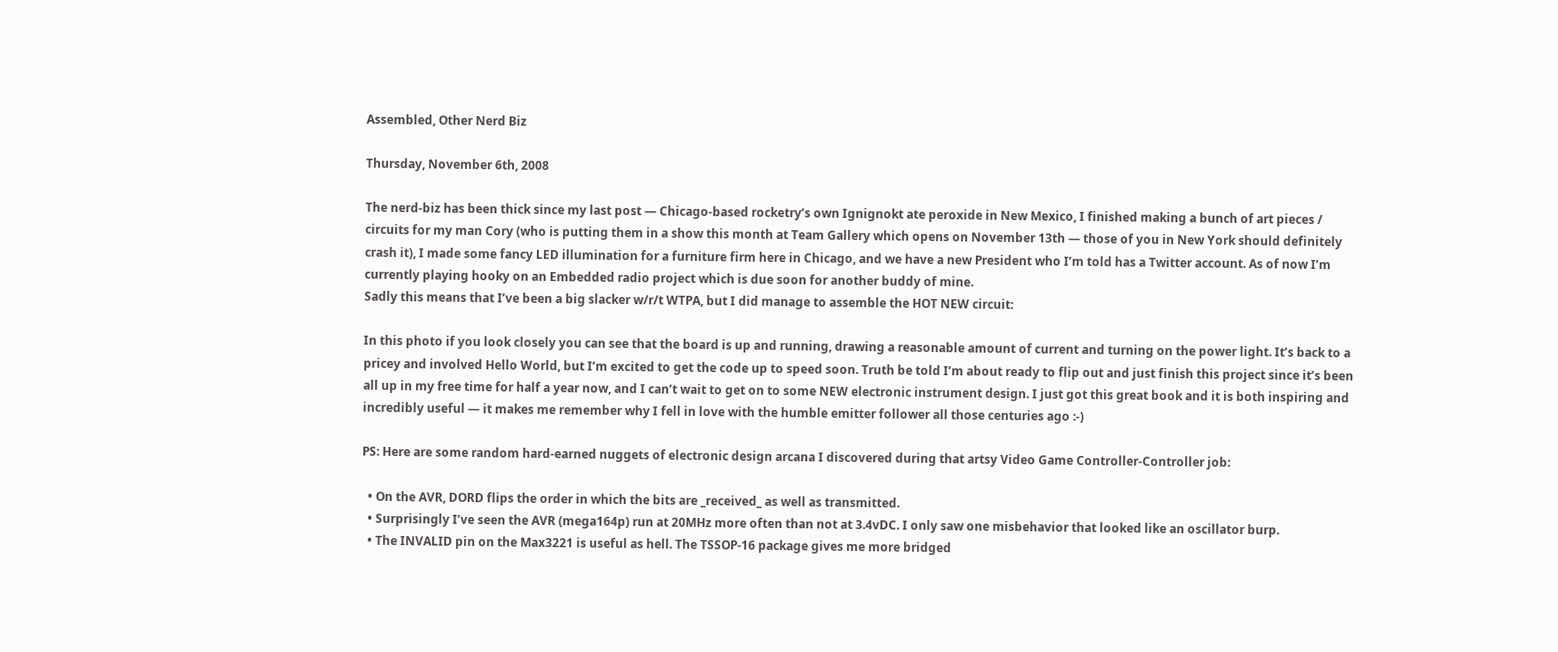Assembled, Other Nerd Biz

Thursday, November 6th, 2008

The nerd-biz has been thick since my last post — Chicago-based rocketry’s own Ignignokt ate peroxide in New Mexico, I finished making a bunch of art pieces / circuits for my man Cory (who is putting them in a show this month at Team Gallery which opens on November 13th — those of you in New York should definitely crash it), I made some fancy LED illumination for a furniture firm here in Chicago, and we have a new President who I’m told has a Twitter account. As of now I’m currently playing hooky on an Embedded radio project which is due soon for another buddy of mine.
Sadly this means that I’ve been a big slacker w/r/t WTPA, but I did manage to assemble the HOT NEW circuit:

In this photo if you look closely you can see that the board is up and running, drawing a reasonable amount of current and turning on the power light. It’s back to a pricey and involved Hello World, but I’m excited to get the code up to speed soon. Truth be told I’m about ready to flip out and just finish this project since it’s been all up in my free time for half a year now, and I can’t wait to get on to some NEW electronic instrument design. I just got this great book and it is both inspiring and incredibly useful — it makes me remember why I fell in love with the humble emitter follower all those centuries ago :-)

PS: Here are some random hard-earned nuggets of electronic design arcana I discovered during that artsy Video Game Controller-Controller job:

  • On the AVR, DORD flips the order in which the bits are _received_ as well as transmitted.
  • Surprisingly I’ve seen the AVR (mega164p) run at 20MHz more often than not at 3.4vDC. I only saw one misbehavior that looked like an oscillator burp.
  • The INVALID pin on the Max3221 is useful as hell. The TSSOP-16 package gives me more bridged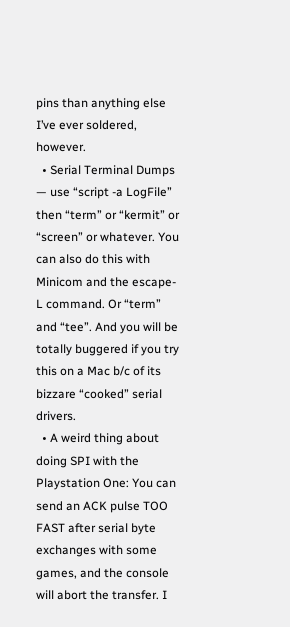pins than anything else I’ve ever soldered, however.
  • Serial Terminal Dumps — use “script -a LogFile” then “term” or “kermit” or “screen” or whatever. You can also do this with Minicom and the escape-L command. Or “term” and “tee”. And you will be totally buggered if you try this on a Mac b/c of its bizzare “cooked” serial drivers.
  • A weird thing about doing SPI with the Playstation One: You can send an ACK pulse TOO FAST after serial byte exchanges with some games, and the console will abort the transfer. I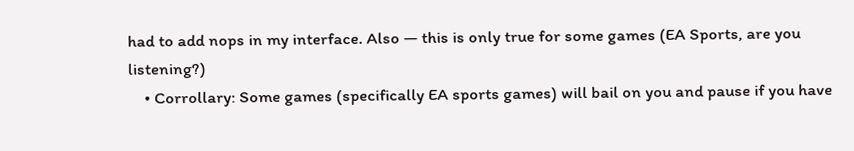had to add nops in my interface. Also — this is only true for some games (EA Sports, are you listening?)
    • Corrollary: Some games (specifically EA sports games) will bail on you and pause if you have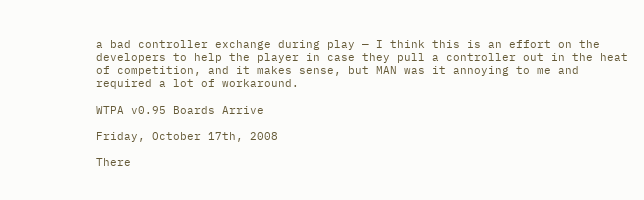a bad controller exchange during play — I think this is an effort on the developers to help the player in case they pull a controller out in the heat of competition, and it makes sense, but MAN was it annoying to me and required a lot of workaround.

WTPA v0.95 Boards Arrive

Friday, October 17th, 2008

There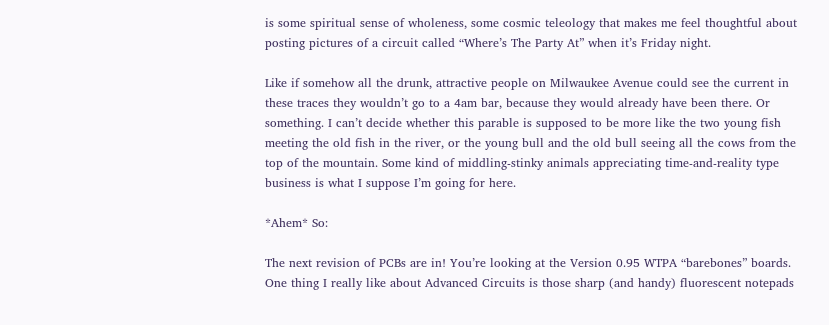is some spiritual sense of wholeness, some cosmic teleology that makes me feel thoughtful about posting pictures of a circuit called “Where’s The Party At” when it’s Friday night.

Like if somehow all the drunk, attractive people on Milwaukee Avenue could see the current in these traces they wouldn’t go to a 4am bar, because they would already have been there. Or something. I can’t decide whether this parable is supposed to be more like the two young fish meeting the old fish in the river, or the young bull and the old bull seeing all the cows from the top of the mountain. Some kind of middling-stinky animals appreciating time-and-reality type business is what I suppose I’m going for here.

*Ahem* So:

The next revision of PCBs are in! You’re looking at the Version 0.95 WTPA “barebones” boards. One thing I really like about Advanced Circuits is those sharp (and handy) fluorescent notepads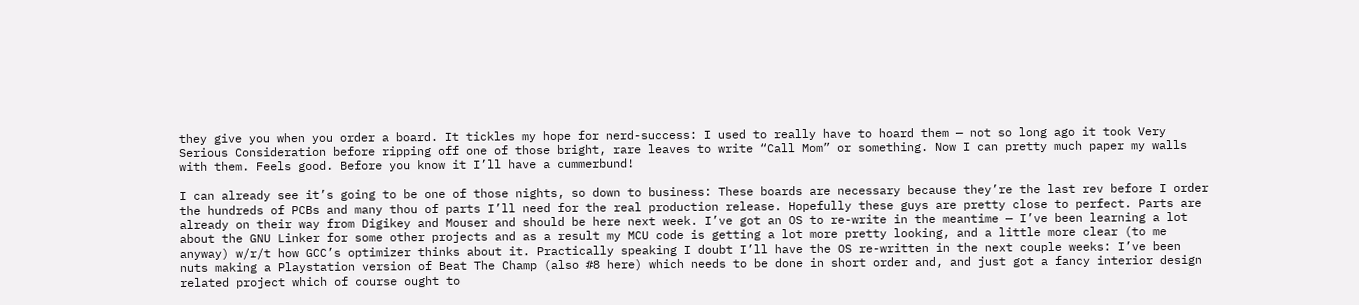they give you when you order a board. It tickles my hope for nerd-success: I used to really have to hoard them — not so long ago it took Very Serious Consideration before ripping off one of those bright, rare leaves to write “Call Mom” or something. Now I can pretty much paper my walls with them. Feels good. Before you know it I’ll have a cummerbund!

I can already see it’s going to be one of those nights, so down to business: These boards are necessary because they’re the last rev before I order the hundreds of PCBs and many thou of parts I’ll need for the real production release. Hopefully these guys are pretty close to perfect. Parts are already on their way from Digikey and Mouser and should be here next week. I’ve got an OS to re-write in the meantime — I’ve been learning a lot about the GNU Linker for some other projects and as a result my MCU code is getting a lot more pretty looking, and a little more clear (to me anyway) w/r/t how GCC’s optimizer thinks about it. Practically speaking I doubt I’ll have the OS re-written in the next couple weeks: I’ve been nuts making a Playstation version of Beat The Champ (also #8 here) which needs to be done in short order and, and just got a fancy interior design related project which of course ought to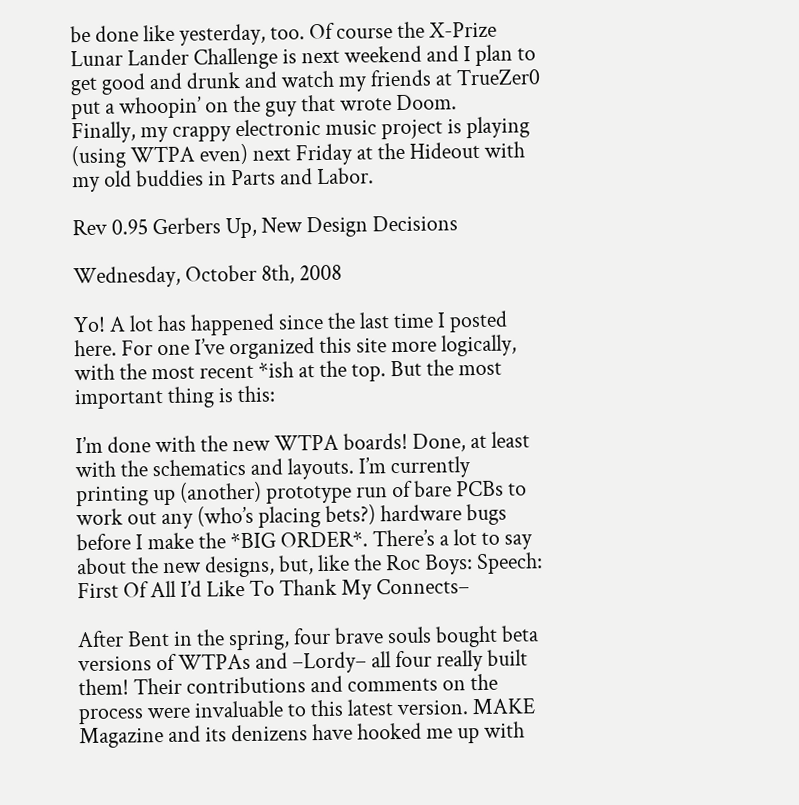be done like yesterday, too. Of course the X-Prize Lunar Lander Challenge is next weekend and I plan to get good and drunk and watch my friends at TrueZer0 put a whoopin’ on the guy that wrote Doom.
Finally, my crappy electronic music project is playing (using WTPA even) next Friday at the Hideout with my old buddies in Parts and Labor.

Rev 0.95 Gerbers Up, New Design Decisions

Wednesday, October 8th, 2008

Yo! A lot has happened since the last time I posted here. For one I’ve organized this site more logically, with the most recent *ish at the top. But the most important thing is this:

I’m done with the new WTPA boards! Done, at least with the schematics and layouts. I’m currently printing up (another) prototype run of bare PCBs to work out any (who’s placing bets?) hardware bugs before I make the *BIG ORDER*. There’s a lot to say about the new designs, but, like the Roc Boys: Speech: First Of All I’d Like To Thank My Connects–

After Bent in the spring, four brave souls bought beta versions of WTPAs and –Lordy– all four really built them! Their contributions and comments on the process were invaluable to this latest version. MAKE Magazine and its denizens have hooked me up with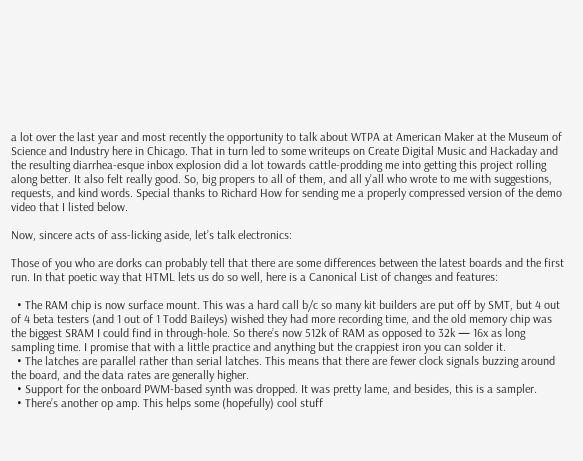a lot over the last year and most recently the opportunity to talk about WTPA at American Maker at the Museum of Science and Industry here in Chicago. That in turn led to some writeups on Create Digital Music and Hackaday and the resulting diarrhea-esque inbox explosion did a lot towards cattle-prodding me into getting this project rolling along better. It also felt really good. So, big propers to all of them, and all y’all who wrote to me with suggestions, requests, and kind words. Special thanks to Richard How for sending me a properly compressed version of the demo video that I listed below.

Now, sincere acts of ass-licking aside, let’s talk electronics:

Those of you who are dorks can probably tell that there are some differences between the latest boards and the first run. In that poetic way that HTML lets us do so well, here is a Canonical List of changes and features:

  • The RAM chip is now surface mount. This was a hard call b/c so many kit builders are put off by SMT, but 4 out of 4 beta testers (and 1 out of 1 Todd Baileys) wished they had more recording time, and the old memory chip was the biggest SRAM I could find in through-hole. So there’s now 512k of RAM as opposed to 32k — 16x as long sampling time. I promise that with a little practice and anything but the crappiest iron you can solder it.
  • The latches are parallel rather than serial latches. This means that there are fewer clock signals buzzing around the board, and the data rates are generally higher.
  • Support for the onboard PWM-based synth was dropped. It was pretty lame, and besides, this is a sampler.
  • There’s another op amp. This helps some (hopefully) cool stuff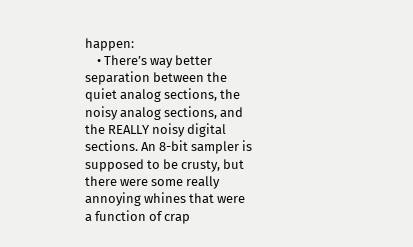happen:
    • There’s way better separation between the quiet analog sections, the noisy analog sections, and the REALLY noisy digital sections. An 8-bit sampler is supposed to be crusty, but there were some really annoying whines that were a function of crap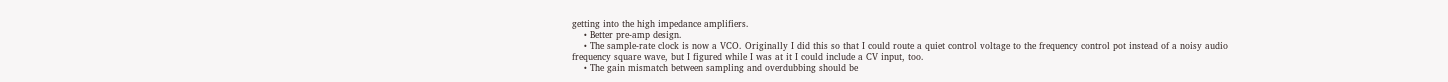getting into the high impedance amplifiers.
    • Better pre-amp design.
    • The sample-rate clock is now a VCO. Originally I did this so that I could route a quiet control voltage to the frequency control pot instead of a noisy audio frequency square wave, but I figured while I was at it I could include a CV input, too.
    • The gain mismatch between sampling and overdubbing should be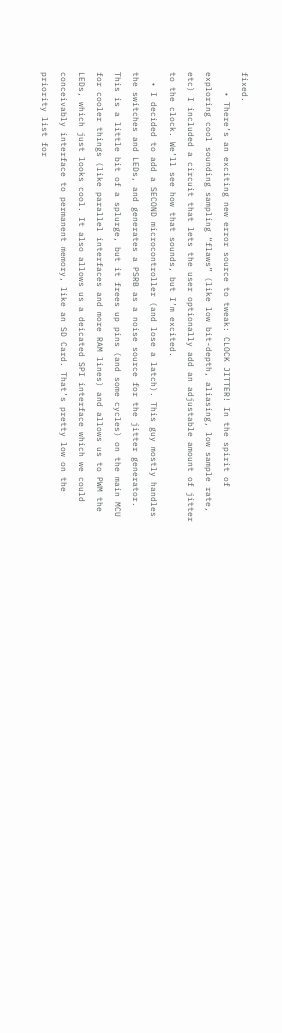fixed.
    • There’s an exciting new error source to tweak: CLOCK JITTER! In the spirit of exploring cool sounding sampling “flaws” (like low bit-depth, aliasing, low sample rate, etc) I included a circuit that lets the user optionally add an adjustable amount of jitter to the clock. We’ll see how that sounds, but I’m excited.
  • I decided to add a SECOND microcontroller (and lose a latch). This guy mostly handles the switches and LEDs, and generates a PSRB as a noise source for the jitter generator. This is a little bit of a splurge, but it frees up pins (and some cycles) on the main MCU for cooler things (like parallel interfaces and more RAM lines) and allows us to PWM the LEDs, which just looks cool. It also allows us a deicated SPI interface which we could conceivably interface to permanent memory, like an SD Card. That’s pretty low on the priority list for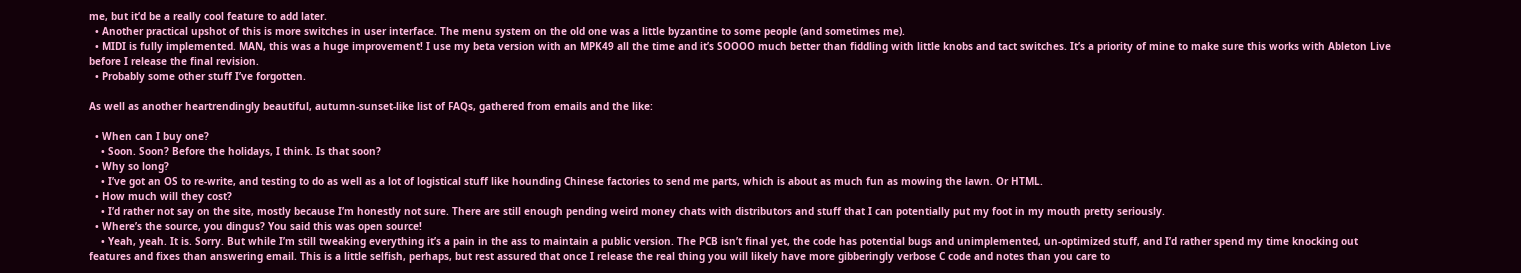me, but it’d be a really cool feature to add later.
  • Another practical upshot of this is more switches in user interface. The menu system on the old one was a little byzantine to some people (and sometimes me).
  • MIDI is fully implemented. MAN, this was a huge improvement! I use my beta version with an MPK49 all the time and it’s SOOOO much better than fiddling with little knobs and tact switches. It’s a priority of mine to make sure this works with Ableton Live before I release the final revision.
  • Probably some other stuff I’ve forgotten.

As well as another heartrendingly beautiful, autumn-sunset-like list of FAQs, gathered from emails and the like:

  • When can I buy one?
    • Soon. Soon? Before the holidays, I think. Is that soon?
  • Why so long?
    • I’ve got an OS to re-write, and testing to do as well as a lot of logistical stuff like hounding Chinese factories to send me parts, which is about as much fun as mowing the lawn. Or HTML.
  • How much will they cost?
    • I’d rather not say on the site, mostly because I’m honestly not sure. There are still enough pending weird money chats with distributors and stuff that I can potentially put my foot in my mouth pretty seriously.
  • Where’s the source, you dingus? You said this was open source!
    • Yeah, yeah. It is. Sorry. But while I’m still tweaking everything it’s a pain in the ass to maintain a public version. The PCB isn’t final yet, the code has potential bugs and unimplemented, un-optimized stuff, and I’d rather spend my time knocking out features and fixes than answering email. This is a little selfish, perhaps, but rest assured that once I release the real thing you will likely have more gibberingly verbose C code and notes than you care to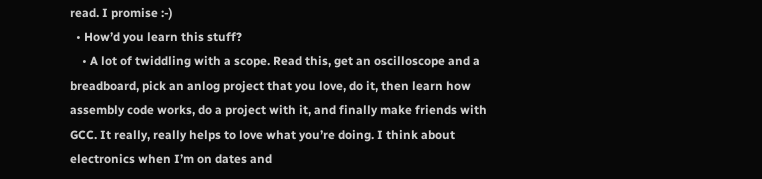read. I promise :-)
  • How’d you learn this stuff?
    • A lot of twiddling with a scope. Read this, get an oscilloscope and a breadboard, pick an anlog project that you love, do it, then learn how assembly code works, do a project with it, and finally make friends with GCC. It really, really helps to love what you’re doing. I think about electronics when I’m on dates and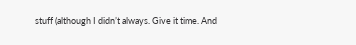stuff (although I didn’t always. Give it time. And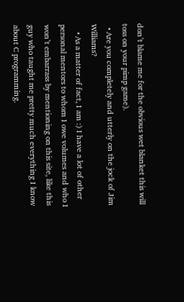don’t blame me for the obvious wet blanket this will toss on your pimp game).
  • Are you completely and utterly on the jock of Jim Williams?
    • As a matter of fact, I am :) I have a lot of other personal mentors to whom I owe volumes and who I won’t embarrass by mentioning on this site, like this guy who taught me pretty much everything I know about C programming.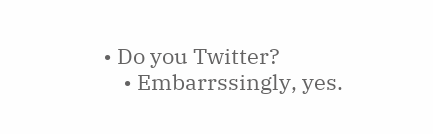• Do you Twitter?
    • Embarrssingly, yes.